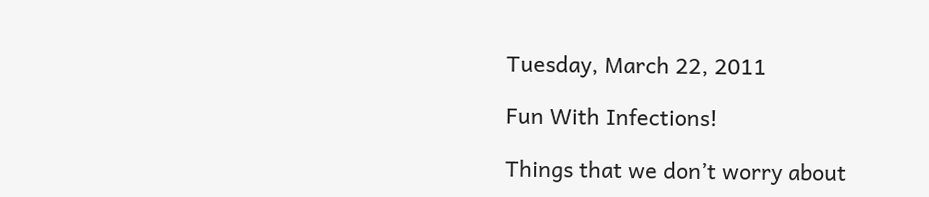Tuesday, March 22, 2011

Fun With Infections!

Things that we don’t worry about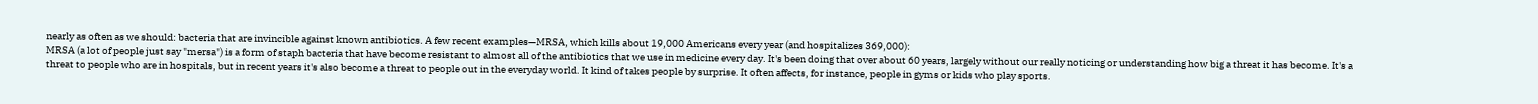nearly as often as we should: bacteria that are invincible against known antibiotics. A few recent examples—MRSA, which kills about 19,000 Americans every year (and hospitalizes 369,000):
MRSA (a lot of people just say "mersa") is a form of staph bacteria that have become resistant to almost all of the antibiotics that we use in medicine every day. It's been doing that over about 60 years, largely without our really noticing or understanding how big a threat it has become. It's a threat to people who are in hospitals, but in recent years it's also become a threat to people out in the everyday world. It kind of takes people by surprise. It often affects, for instance, people in gyms or kids who play sports.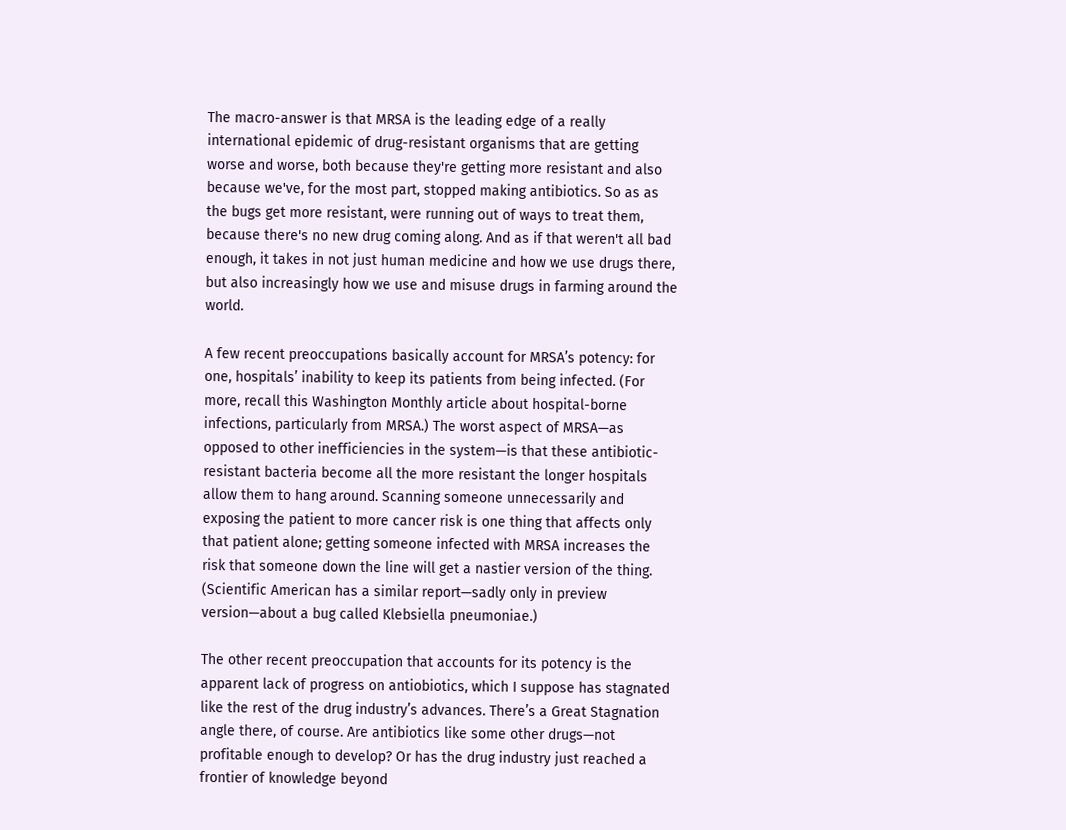The macro-answer is that MRSA is the leading edge of a really international epidemic of drug-resistant organisms that are getting worse and worse, both because they're getting more resistant and also because we've, for the most part, stopped making antibiotics. So as as the bugs get more resistant, were running out of ways to treat them, because there's no new drug coming along. And as if that weren't all bad enough, it takes in not just human medicine and how we use drugs there, but also increasingly how we use and misuse drugs in farming around the world.

A few recent preoccupations basically account for MRSA’s potency: for one, hospitals’ inability to keep its patients from being infected. (For more, recall this Washington Monthly article about hospital-borne infections, particularly from MRSA.) The worst aspect of MRSA—as opposed to other inefficiencies in the system—is that these antibiotic-resistant bacteria become all the more resistant the longer hospitals allow them to hang around. Scanning someone unnecessarily and exposing the patient to more cancer risk is one thing that affects only that patient alone; getting someone infected with MRSA increases the risk that someone down the line will get a nastier version of the thing. (Scientific American has a similar report—sadly only in preview version—about a bug called Klebsiella pneumoniae.)

The other recent preoccupation that accounts for its potency is the apparent lack of progress on antiobiotics, which I suppose has stagnated like the rest of the drug industry’s advances. There’s a Great Stagnation angle there, of course. Are antibiotics like some other drugs—not profitable enough to develop? Or has the drug industry just reached a frontier of knowledge beyond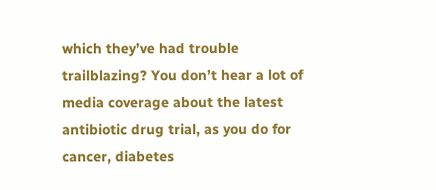which they’ve had trouble trailblazing? You don’t hear a lot of media coverage about the latest antibiotic drug trial, as you do for cancer, diabetes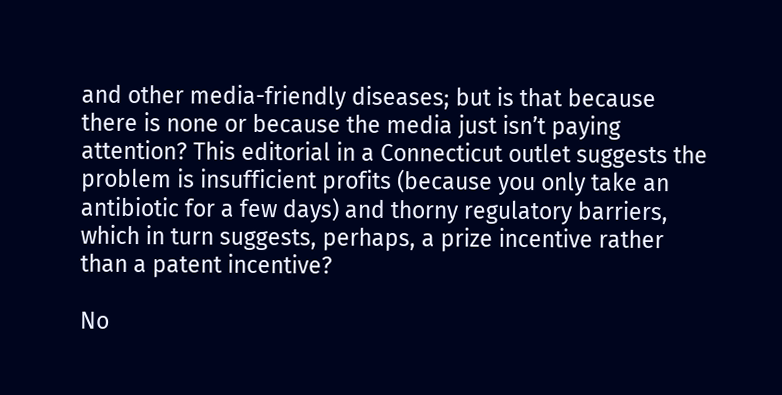and other media-friendly diseases; but is that because there is none or because the media just isn’t paying attention? This editorial in a Connecticut outlet suggests the problem is insufficient profits (because you only take an antibiotic for a few days) and thorny regulatory barriers, which in turn suggests, perhaps, a prize incentive rather than a patent incentive?

No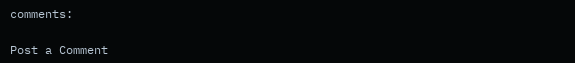comments:

Post a Comment